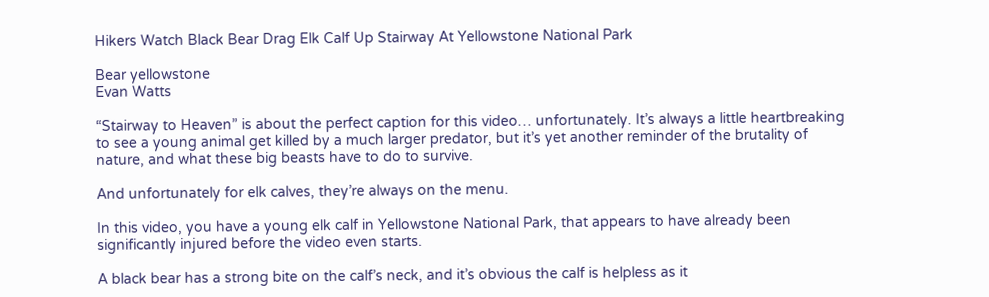Hikers Watch Black Bear Drag Elk Calf Up Stairway At Yellowstone National Park

Bear yellowstone
Evan Watts

“Stairway to Heaven” is about the perfect caption for this video… unfortunately. It’s always a little heartbreaking to see a young animal get killed by a much larger predator, but it’s yet another reminder of the brutality of nature, and what these big beasts have to do to survive.

And unfortunately for elk calves, they’re always on the menu.

In this video, you have a young elk calf in Yellowstone National Park, that appears to have already been significantly injured before the video even starts.

A black bear has a strong bite on the calf’s neck, and it’s obvious the calf is helpless as it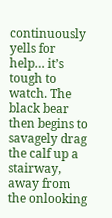continuously yells for help… it’s tough to watch. The black bear then begins to savagely drag the calf up a stairway, away from the onlooking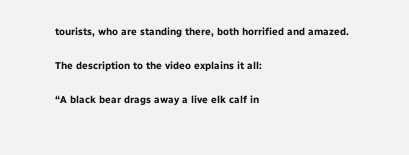tourists, who are standing there, both horrified and amazed.

The description to the video explains it all:

“A black bear drags away a live elk calf in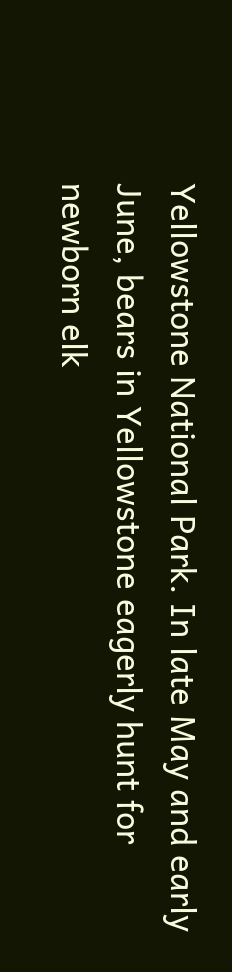Yellowstone National Park. In late May and early June, bears in Yellowstone eagerly hunt for newborn elk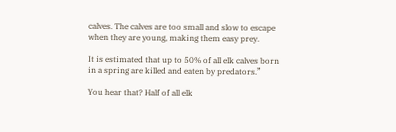calves. The calves are too small and slow to escape when they are young, making them easy prey.

It is estimated that up to 50% of all elk calves born in a spring are killed and eaten by predators.”

You hear that? Half of all elk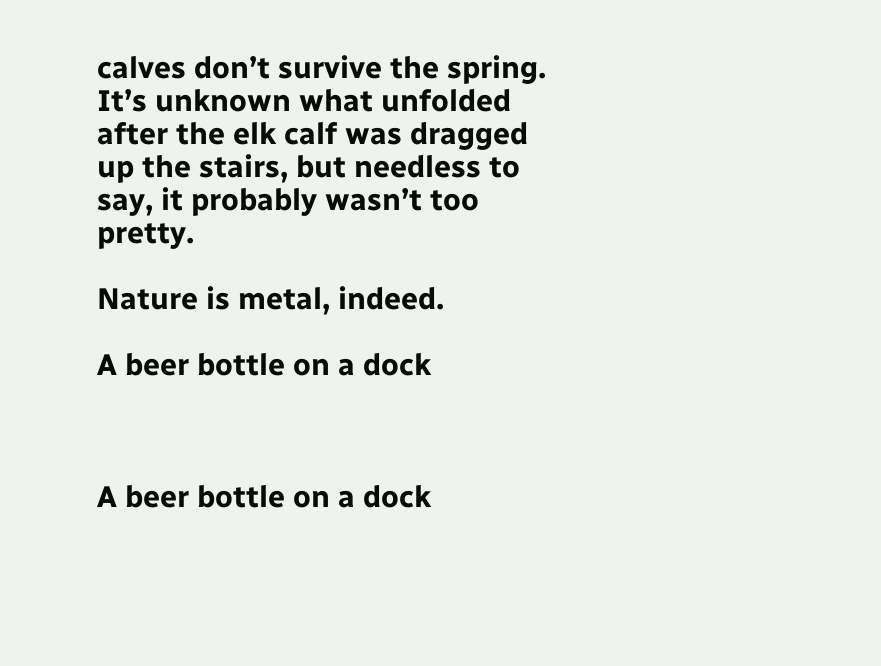calves don’t survive the spring. It’s unknown what unfolded after the elk calf was dragged up the stairs, but needless to say, it probably wasn’t too pretty.

Nature is metal, indeed.

A beer bottle on a dock



A beer bottle on a dock